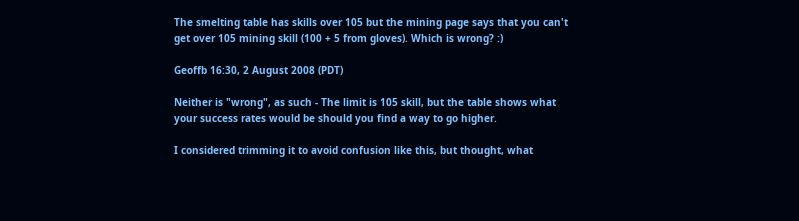The smelting table has skills over 105 but the mining page says that you can't get over 105 mining skill (100 + 5 from gloves). Which is wrong? :)

Geoffb 16:30, 2 August 2008 (PDT)

Neither is "wrong", as such - The limit is 105 skill, but the table shows what your success rates would be should you find a way to go higher.

I considered trimming it to avoid confusion like this, but thought, what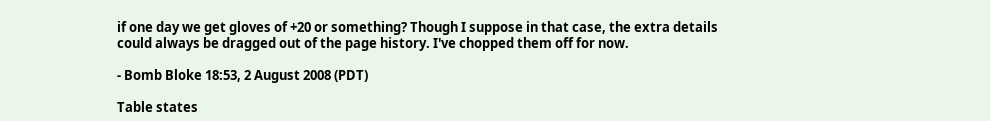if one day we get gloves of +20 or something? Though I suppose in that case, the extra details could always be dragged out of the page history. I've chopped them off for now.

- Bomb Bloke 18:53, 2 August 2008 (PDT)

Table states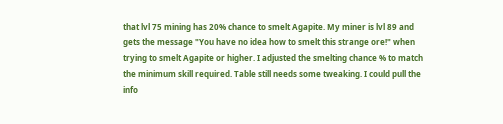that lvl 75 mining has 20% chance to smelt Agapite. My miner is lvl 89 and gets the message "You have no idea how to smelt this strange ore!" when trying to smelt Agapite or higher. I adjusted the smelting chance % to match the minimum skill required. Table still needs some tweaking. I could pull the info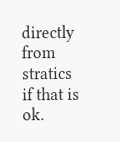directly from stratics if that is ok.